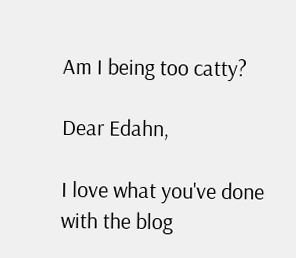Am I being too catty?

Dear Edahn,

I love what you've done with the blog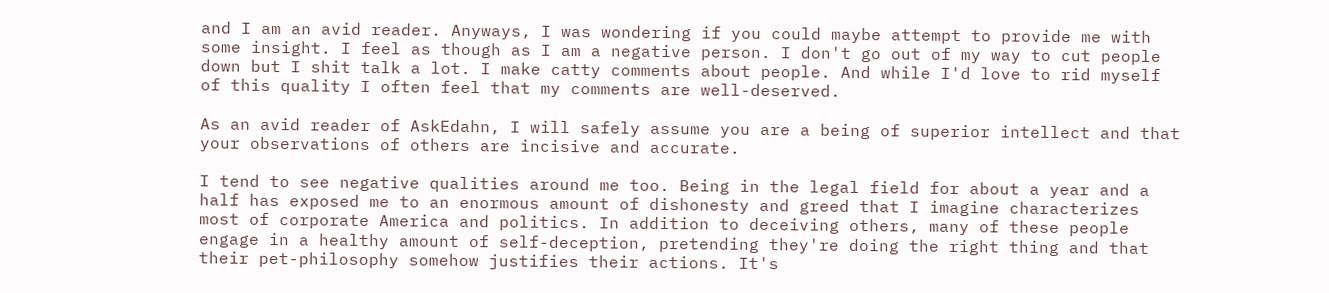and I am an avid reader. Anyways, I was wondering if you could maybe attempt to provide me with some insight. I feel as though as I am a negative person. I don't go out of my way to cut people down but I shit talk a lot. I make catty comments about people. And while I'd love to rid myself of this quality I often feel that my comments are well-deserved.

As an avid reader of AskEdahn, I will safely assume you are a being of superior intellect and that your observations of others are incisive and accurate.

I tend to see negative qualities around me too. Being in the legal field for about a year and a half has exposed me to an enormous amount of dishonesty and greed that I imagine characterizes most of corporate America and politics. In addition to deceiving others, many of these people engage in a healthy amount of self-deception, pretending they're doing the right thing and that their pet-philosophy somehow justifies their actions. It's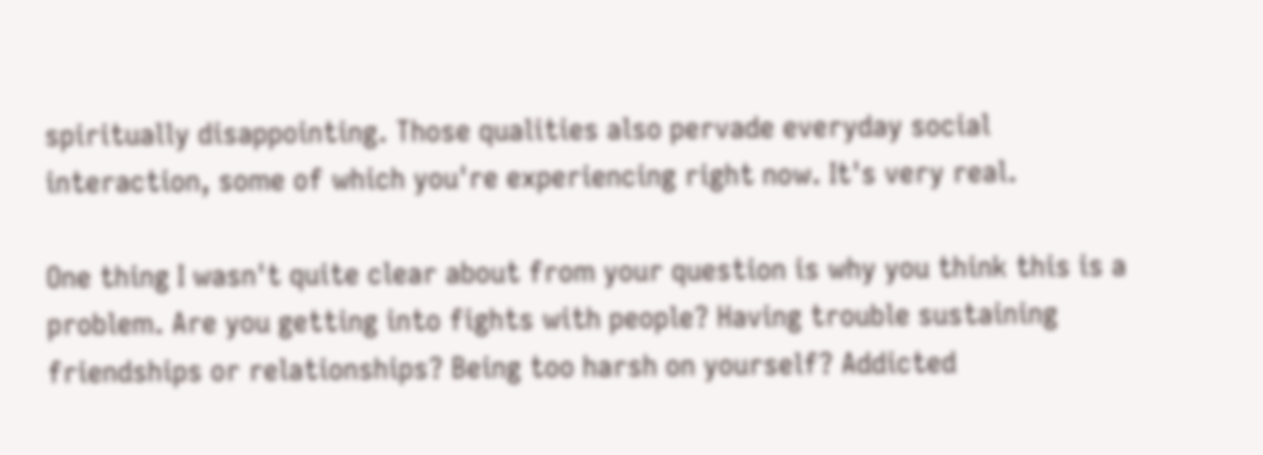spiritually disappointing. Those qualities also pervade everyday social interaction, some of which you're experiencing right now. It's very real.

One thing I wasn't quite clear about from your question is why you think this is a problem. Are you getting into fights with people? Having trouble sustaining friendships or relationships? Being too harsh on yourself? Addicted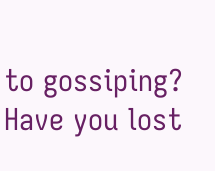to gossiping? Have you lost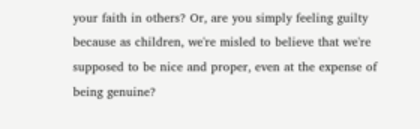your faith in others? Or, are you simply feeling guilty because as children, we're misled to believe that we're supposed to be nice and proper, even at the expense of being genuine?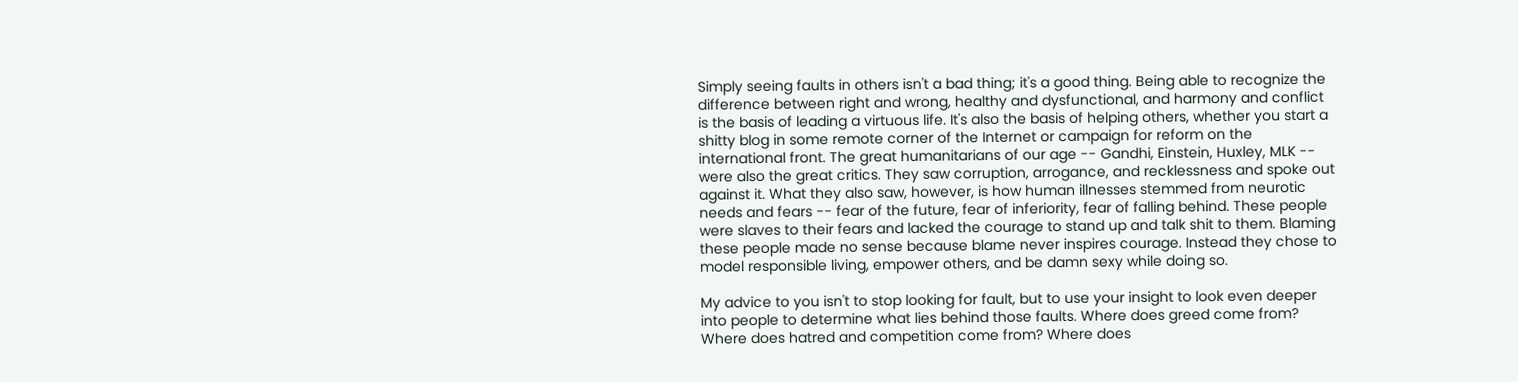Simply seeing faults in others isn't a bad thing; it's a good thing. Being able to recognize the difference between right and wrong, healthy and dysfunctional, and harmony and conflict is the basis of leading a virtuous life. It's also the basis of helping others, whether you start a shitty blog in some remote corner of the Internet or campaign for reform on the international front. The great humanitarians of our age -- Gandhi, Einstein, Huxley, MLK -- were also the great critics. They saw corruption, arrogance, and recklessness and spoke out against it. What they also saw, however, is how human illnesses stemmed from neurotic needs and fears -- fear of the future, fear of inferiority, fear of falling behind. These people were slaves to their fears and lacked the courage to stand up and talk shit to them. Blaming these people made no sense because blame never inspires courage. Instead they chose to model responsible living, empower others, and be damn sexy while doing so.

My advice to you isn't to stop looking for fault, but to use your insight to look even deeper into people to determine what lies behind those faults. Where does greed come from? Where does hatred and competition come from? Where does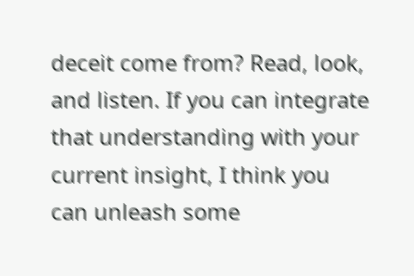deceit come from? Read, look, and listen. If you can integrate that understanding with your current insight, I think you can unleash some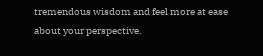tremendous wisdom and feel more at ease about your perspective.